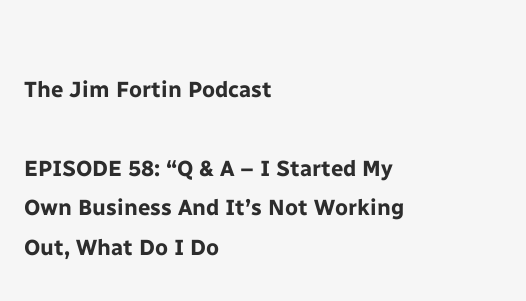The Jim Fortin Podcast

EPISODE 58: “Q & A – I Started My Own Business And It’s Not Working Out, What Do I Do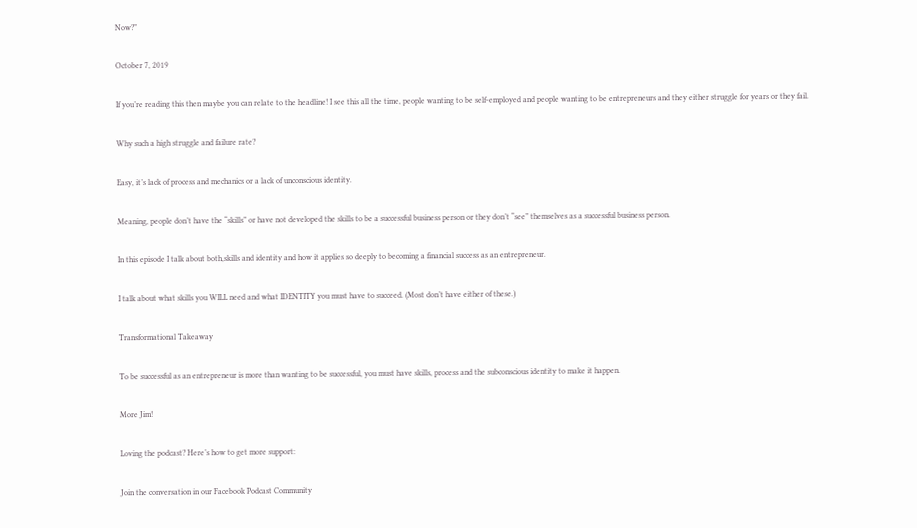Now?”

October 7, 2019

If you’re reading this then maybe you can relate to the headline! I see this all the time, people wanting to be self-employed and people wanting to be entrepreneurs and they either struggle for years or they fail.

Why such a high struggle and failure rate?

Easy, it’s lack of process and mechanics or a lack of unconscious identity.

Meaning, people don’t have the “skills” or have not developed the skills to be a successful business person or they don’t “see” themselves as a successful business person.

In this episode I talk about both,skills and identity and how it applies so deeply to becoming a financial success as an entrepreneur.

I talk about what skills you WILL need and what IDENTITY you must have to succeed. (Most don’t have either of these.)

Transformational Takeaway

To be successful as an entrepreneur is more than wanting to be successful, you must have skills, process and the subconscious identity to make it happen.

More Jim!

Loving the podcast? Here’s how to get more support:

Join the conversation in our Facebook Podcast Community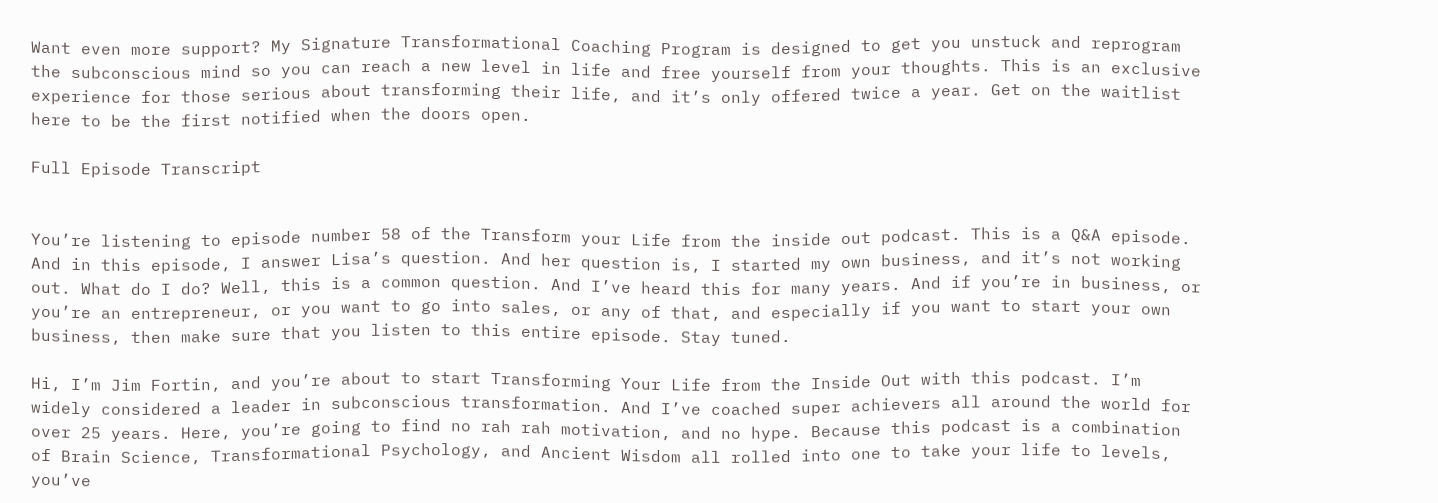Want even more support? My Signature Transformational Coaching Program is designed to get you unstuck and reprogram the subconscious mind so you can reach a new level in life and free yourself from your thoughts. This is an exclusive experience for those serious about transforming their life, and it’s only offered twice a year. Get on the waitlist here to be the first notified when the doors open.

Full Episode Transcript


You’re listening to episode number 58 of the Transform your Life from the inside out podcast. This is a Q&A episode. And in this episode, I answer Lisa’s question. And her question is, I started my own business, and it’s not working out. What do I do? Well, this is a common question. And I’ve heard this for many years. And if you’re in business, or you’re an entrepreneur, or you want to go into sales, or any of that, and especially if you want to start your own business, then make sure that you listen to this entire episode. Stay tuned.

Hi, I’m Jim Fortin, and you’re about to start Transforming Your Life from the Inside Out with this podcast. I’m widely considered a leader in subconscious transformation. And I’ve coached super achievers all around the world for over 25 years. Here, you’re going to find no rah rah motivation, and no hype. Because this podcast is a combination of Brain Science, Transformational Psychology, and Ancient Wisdom all rolled into one to take your life to levels, you’ve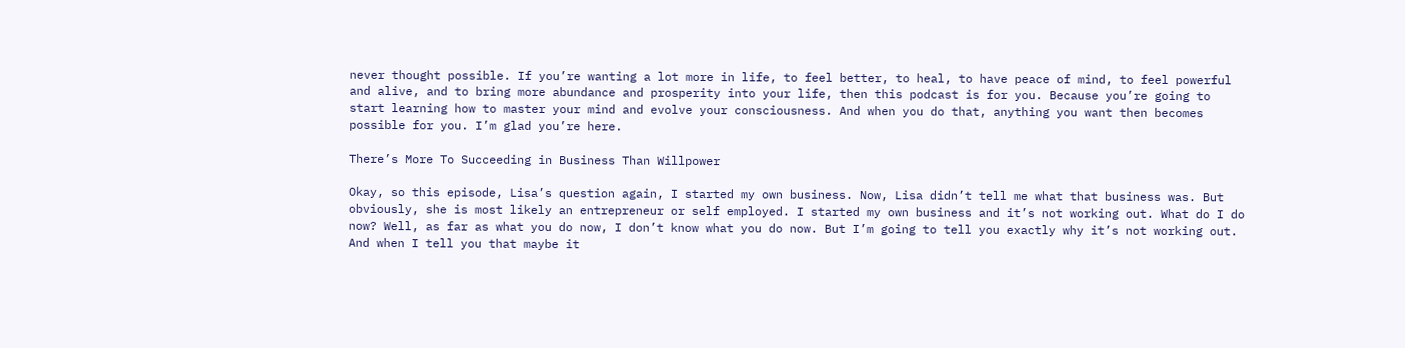never thought possible. If you’re wanting a lot more in life, to feel better, to heal, to have peace of mind, to feel powerful and alive, and to bring more abundance and prosperity into your life, then this podcast is for you. Because you’re going to start learning how to master your mind and evolve your consciousness. And when you do that, anything you want then becomes possible for you. I’m glad you’re here.

There’s More To Succeeding in Business Than Willpower

Okay, so this episode, Lisa’s question again, I started my own business. Now, Lisa didn’t tell me what that business was. But obviously, she is most likely an entrepreneur or self employed. I started my own business and it’s not working out. What do I do now? Well, as far as what you do now, I don’t know what you do now. But I’m going to tell you exactly why it’s not working out. And when I tell you that maybe it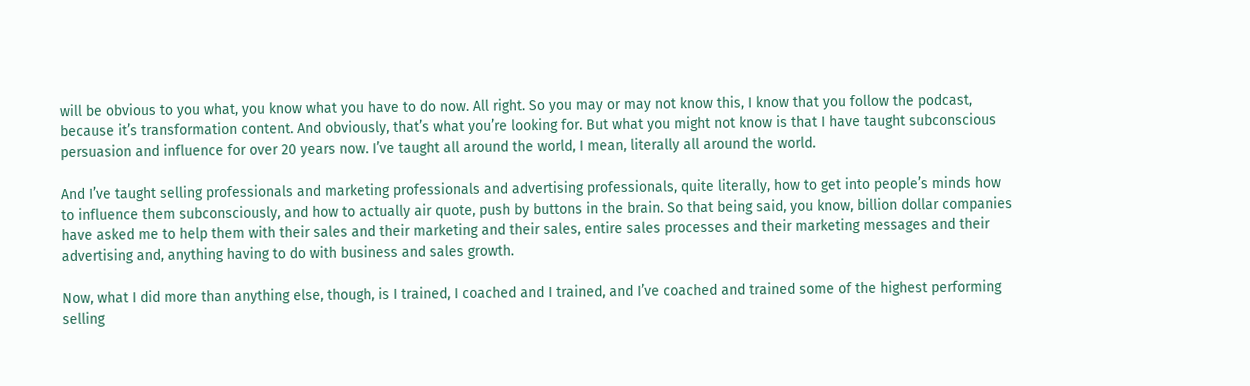will be obvious to you what, you know what you have to do now. All right. So you may or may not know this, I know that you follow the podcast, because it’s transformation content. And obviously, that’s what you’re looking for. But what you might not know is that I have taught subconscious persuasion and influence for over 20 years now. I’ve taught all around the world, I mean, literally all around the world.

And I’ve taught selling professionals and marketing professionals and advertising professionals, quite literally, how to get into people’s minds how to influence them subconsciously, and how to actually air quote, push by buttons in the brain. So that being said, you know, billion dollar companies have asked me to help them with their sales and their marketing and their sales, entire sales processes and their marketing messages and their advertising and, anything having to do with business and sales growth.

Now, what I did more than anything else, though, is I trained, I coached and I trained, and I’ve coached and trained some of the highest performing selling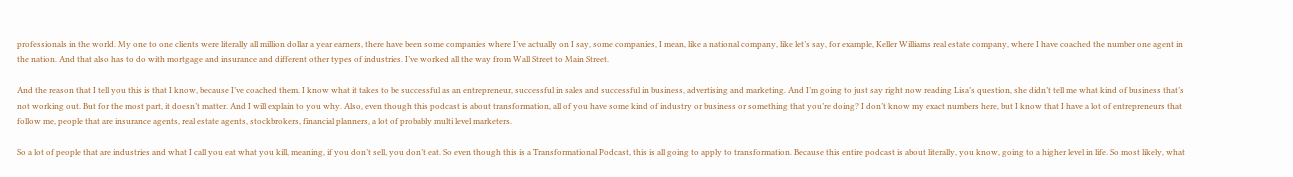professionals in the world. My one to one clients were literally all million dollar a year earners, there have been some companies where I’ve actually on I say, some companies, I mean, like a national company, like let’s say, for example, Keller Williams real estate company, where I have coached the number one agent in the nation. And that also has to do with mortgage and insurance and different other types of industries. I’ve worked all the way from Wall Street to Main Street.

And the reason that I tell you this is that I know, because I’ve coached them. I know what it takes to be successful as an entrepreneur, successful in sales and successful in business, advertising and marketing. And I’m going to just say right now reading Lisa’s question, she didn’t tell me what kind of business that’s not working out. But for the most part, it doesn’t matter. And I will explain to you why. Also, even though this podcast is about transformation, all of you have some kind of industry or business or something that you’re doing? I don’t know my exact numbers here, but I know that I have a lot of entrepreneurs that follow me, people that are insurance agents, real estate agents, stockbrokers, financial planners, a lot of probably multi level marketers.

So a lot of people that are industries and what I call you eat what you kill, meaning, if you don’t sell, you don’t eat. So even though this is a Transformational Podcast, this is all going to apply to transformation. Because this entire podcast is about literally, you know, going to a higher level in life. So most likely, what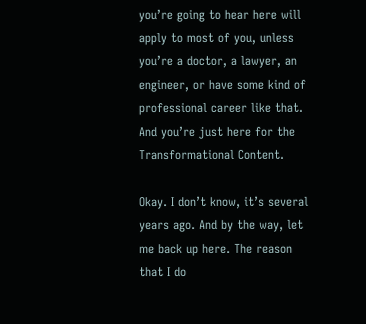you’re going to hear here will apply to most of you, unless you’re a doctor, a lawyer, an engineer, or have some kind of professional career like that. And you’re just here for the Transformational Content.

Okay. I don’t know, it’s several years ago. And by the way, let me back up here. The reason that I do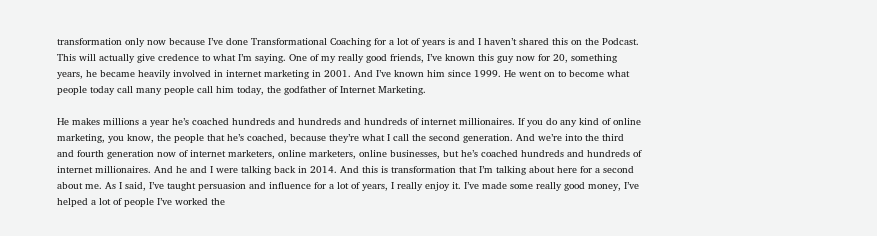transformation only now because I’ve done Transformational Coaching for a lot of years is and I haven’t shared this on the Podcast. This will actually give credence to what I’m saying. One of my really good friends, I’ve known this guy now for 20, something years, he became heavily involved in internet marketing in 2001. And I’ve known him since 1999. He went on to become what people today call many people call him today, the godfather of Internet Marketing.

He makes millions a year he’s coached hundreds and hundreds and hundreds of internet millionaires. If you do any kind of online marketing, you know, the people that he’s coached, because they’re what I call the second generation. And we’re into the third and fourth generation now of internet marketers, online marketers, online businesses, but he’s coached hundreds and hundreds of internet millionaires. And he and I were talking back in 2014. And this is transformation that I’m talking about here for a second about me. As I said, I’ve taught persuasion and influence for a lot of years, I really enjoy it. I’ve made some really good money, I’ve helped a lot of people I’ve worked the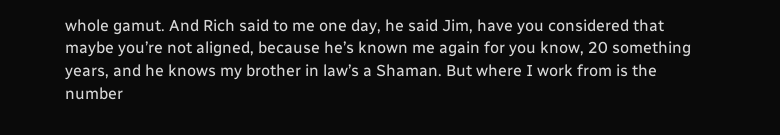whole gamut. And Rich said to me one day, he said Jim, have you considered that maybe you’re not aligned, because he’s known me again for you know, 20 something years, and he knows my brother in law’s a Shaman. But where I work from is the number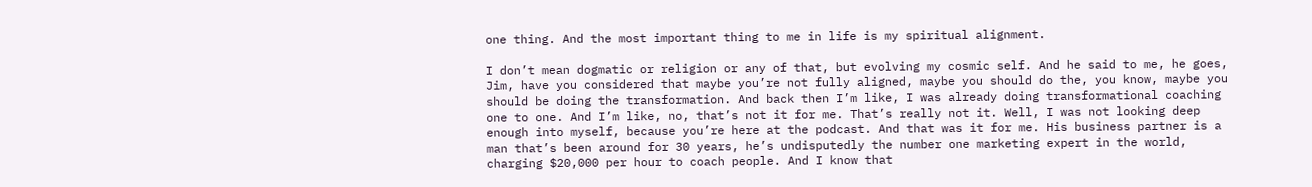one thing. And the most important thing to me in life is my spiritual alignment.

I don’t mean dogmatic or religion or any of that, but evolving my cosmic self. And he said to me, he goes, Jim, have you considered that maybe you’re not fully aligned, maybe you should do the, you know, maybe you should be doing the transformation. And back then I’m like, I was already doing transformational coaching one to one. And I’m like, no, that’s not it for me. That’s really not it. Well, I was not looking deep enough into myself, because you’re here at the podcast. And that was it for me. His business partner is a man that’s been around for 30 years, he’s undisputedly the number one marketing expert in the world, charging $20,000 per hour to coach people. And I know that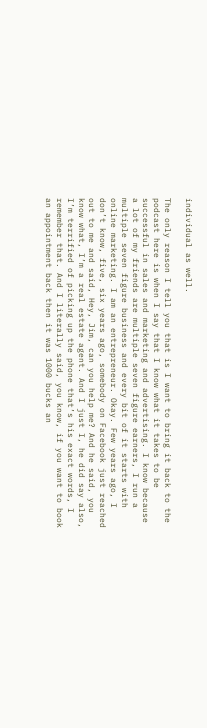individual as well.

The only reason I tell you that is I want to bring it back to the podcast here is when I say that I know what it takes to be successful in sales and marketing and advertising. I know because a lot of my friends are multiple seven figure earners, I run a multiple seven figure business and every bit of it starts with online marketing. I am an entrepreneur. Okay. Few years ago, I don’t know, five, six years ago, somebody on Facebook just reached out to me and said, Hey, Jim, can you help me? And he said, you know what, I’m a real estate agent. And I just I, he did say also, I’m terrified of picking up the phone that’s his exact words, I remember that. And I literally said, you know, if you want to book an appointment back then it was 1000 bucks an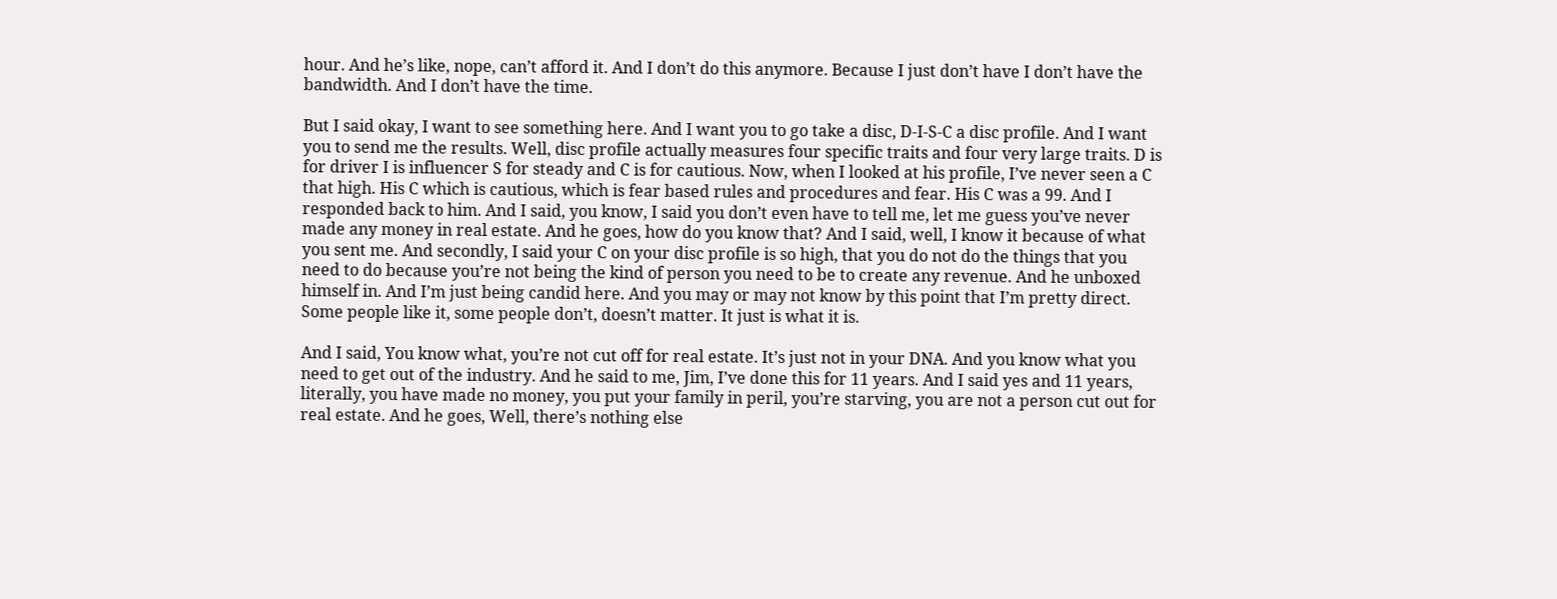hour. And he’s like, nope, can’t afford it. And I don’t do this anymore. Because I just don’t have I don’t have the bandwidth. And I don’t have the time.

But I said okay, I want to see something here. And I want you to go take a disc, D-I-S-C a disc profile. And I want you to send me the results. Well, disc profile actually measures four specific traits and four very large traits. D is for driver I is influencer S for steady and C is for cautious. Now, when I looked at his profile, I’ve never seen a C that high. His C which is cautious, which is fear based rules and procedures and fear. His C was a 99. And I responded back to him. And I said, you know, I said you don’t even have to tell me, let me guess you’ve never made any money in real estate. And he goes, how do you know that? And I said, well, I know it because of what you sent me. And secondly, I said your C on your disc profile is so high, that you do not do the things that you need to do because you’re not being the kind of person you need to be to create any revenue. And he unboxed himself in. And I’m just being candid here. And you may or may not know by this point that I’m pretty direct. Some people like it, some people don’t, doesn’t matter. It just is what it is.

And I said, You know what, you’re not cut off for real estate. It’s just not in your DNA. And you know what you need to get out of the industry. And he said to me, Jim, I’ve done this for 11 years. And I said yes and 11 years, literally, you have made no money, you put your family in peril, you’re starving, you are not a person cut out for real estate. And he goes, Well, there’s nothing else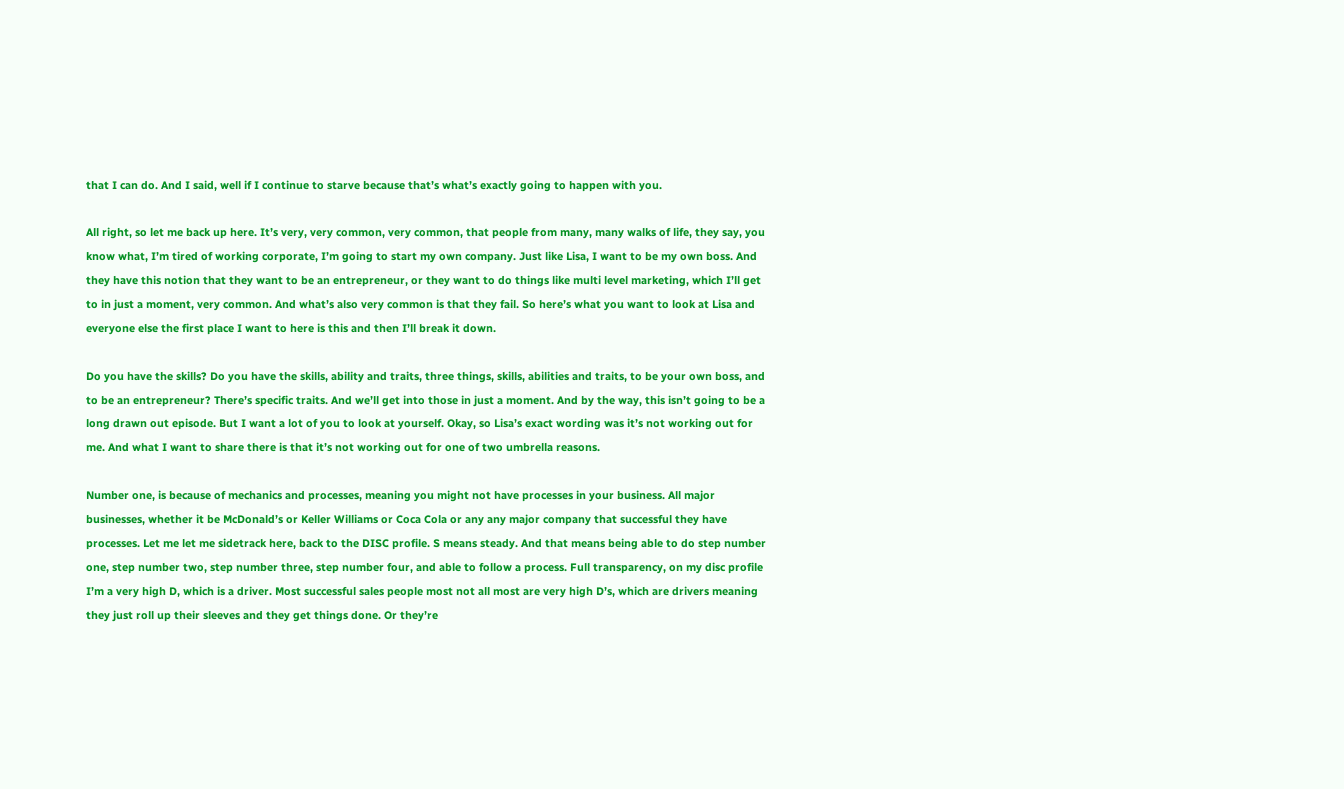that I can do. And I said, well if I continue to starve because that’s what’s exactly going to happen with you.

All right, so let me back up here. It’s very, very common, very common, that people from many, many walks of life, they say, you know what, I’m tired of working corporate, I’m going to start my own company. Just like Lisa, I want to be my own boss. And they have this notion that they want to be an entrepreneur, or they want to do things like multi level marketing, which I’ll get to in just a moment, very common. And what’s also very common is that they fail. So here’s what you want to look at Lisa and everyone else the first place I want to here is this and then I’ll break it down.

Do you have the skills? Do you have the skills, ability and traits, three things, skills, abilities and traits, to be your own boss, and to be an entrepreneur? There’s specific traits. And we’ll get into those in just a moment. And by the way, this isn’t going to be a long drawn out episode. But I want a lot of you to look at yourself. Okay, so Lisa’s exact wording was it’s not working out for me. And what I want to share there is that it’s not working out for one of two umbrella reasons.

Number one, is because of mechanics and processes, meaning you might not have processes in your business. All major businesses, whether it be McDonald’s or Keller Williams or Coca Cola or any any major company that successful they have processes. Let me let me sidetrack here, back to the DISC profile. S means steady. And that means being able to do step number one, step number two, step number three, step number four, and able to follow a process. Full transparency, on my disc profile I’m a very high D, which is a driver. Most successful sales people most not all most are very high D’s, which are drivers meaning they just roll up their sleeves and they get things done. Or they’re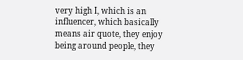very high I, which is an influencer, which basically means air quote, they enjoy being around people, they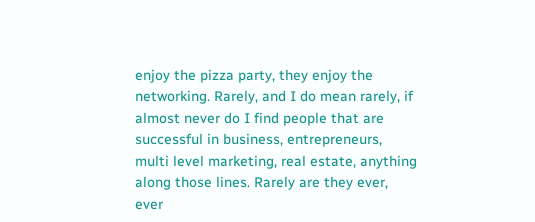enjoy the pizza party, they enjoy the networking. Rarely, and I do mean rarely, if almost never do I find people that are successful in business, entrepreneurs, multi level marketing, real estate, anything along those lines. Rarely are they ever, ever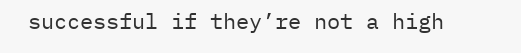successful if they’re not a high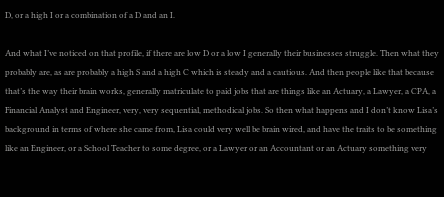D, or a high I or a combination of a D and an I.

And what I’ve noticed on that profile, if there are low D or a low I generally their businesses struggle. Then what they probably are, as are probably a high S and a high C which is steady and a cautious. And then people like that because that’s the way their brain works, generally matriculate to paid jobs that are things like an Actuary, a Lawyer, a CPA, a Financial Analyst and Engineer, very, very sequential, methodical jobs. So then what happens and I don’t know Lisa’s background in terms of where she came from, Lisa could very well be brain wired, and have the traits to be something like an Engineer, or a School Teacher to some degree, or a Lawyer or an Accountant or an Actuary something very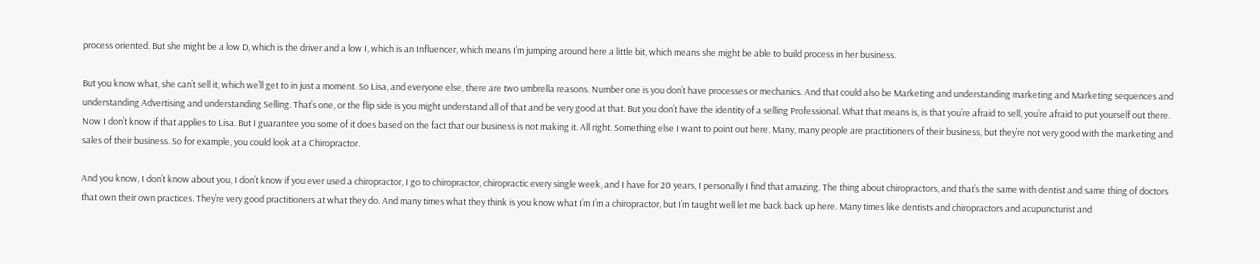process oriented. But she might be a low D, which is the driver and a low I, which is an Influencer, which means I’m jumping around here a little bit, which means she might be able to build process in her business.

But you know what, she can’t sell it, which we’ll get to in just a moment. So Lisa, and everyone else, there are two umbrella reasons. Number one is you don’t have processes or mechanics. And that could also be Marketing and understanding marketing and Marketing sequences and understanding Advertising and understanding Selling. That’s one, or the flip side is you might understand all of that and be very good at that. But you don’t have the identity of a selling Professional. What that means is, is that you’re afraid to sell, you’re afraid to put yourself out there. Now I don’t know if that applies to Lisa. But I guarantee you some of it does based on the fact that our business is not making it. All right. Something else I want to point out here. Many, many people are practitioners of their business, but they’re not very good with the marketing and sales of their business. So for example, you could look at a Chiropractor.

And you know, I don’t know about you, I don’t know if you ever used a chiropractor, I go to chiropractor, chiropractic every single week, and I have for 20 years, I personally I find that amazing. The thing about chiropractors, and that’s the same with dentist and same thing of doctors that own their own practices. They’re very good practitioners at what they do. And many times what they think is you know what I’m I’m a chiropractor, but I’m taught well let me back back up here. Many times like dentists and chiropractors and acupuncturist and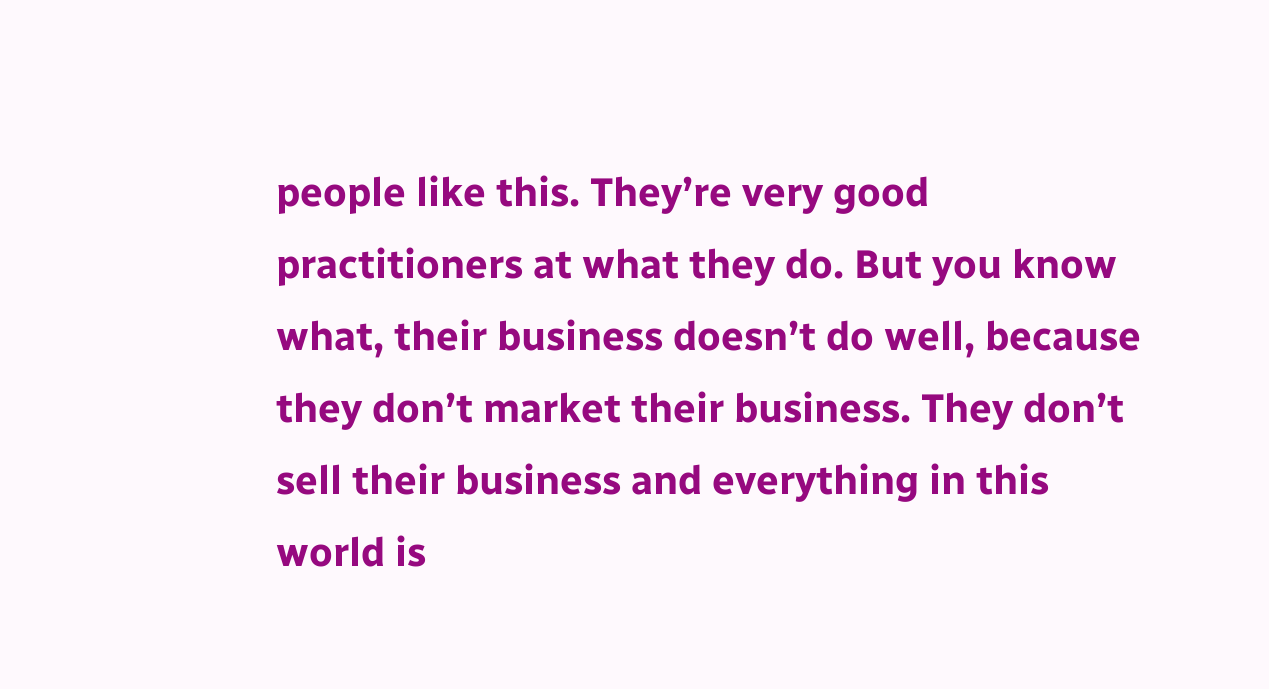people like this. They’re very good practitioners at what they do. But you know what, their business doesn’t do well, because they don’t market their business. They don’t sell their business and everything in this world is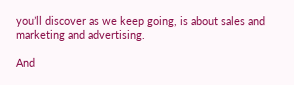you’ll discover as we keep going, is about sales and marketing and advertising.

And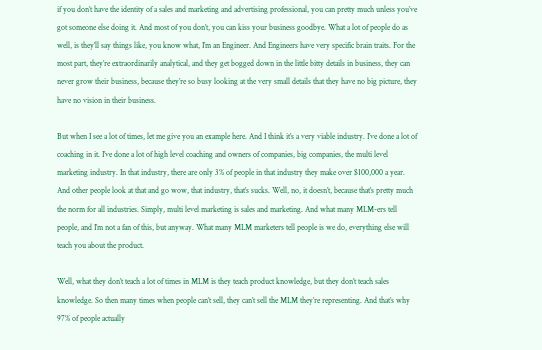if you don’t have the identity of a sales and marketing and advertising professional, you can pretty much unless you’ve got someone else doing it. And most of you don’t, you can kiss your business goodbye. What a lot of people do as well, is they’ll say things like, you know what, I’m an Engineer. And Engineers have very specific brain traits. For the most part, they’re extraordinarily analytical, and they get bogged down in the little bitty details in business, they can never grow their business, because they’re so busy looking at the very small details that they have no big picture, they have no vision in their business.

But when I see a lot of times, let me give you an example here. And I think it’s a very viable industry. I’ve done a lot of coaching in it. I’ve done a lot of high level coaching and owners of companies, big companies, the multi level marketing industry. In that industry, there are only 3% of people in that industry they make over $100,000 a year. And other people look at that and go wow, that industry, that’s sucks. Well, no, it doesn’t, because that’s pretty much the norm for all industries. Simply, multi level marketing is sales and marketing. And what many MLM-ers tell people, and I’m not a fan of this, but anyway. What many MLM marketers tell people is we do, everything else will teach you about the product.

Well, what they don’t teach a lot of times in MLM is they teach product knowledge, but they don’t teach sales knowledge. So then many times when people can’t sell, they can’t sell the MLM they’re representing. And that’s why 97% of people actually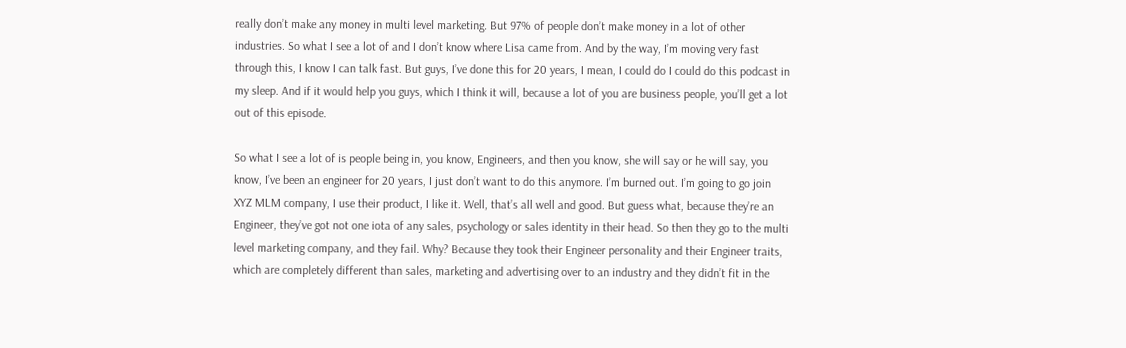really don’t make any money in multi level marketing. But 97% of people don’t make money in a lot of other industries. So what I see a lot of and I don’t know where Lisa came from. And by the way, I’m moving very fast through this, I know I can talk fast. But guys, I’ve done this for 20 years, I mean, I could do I could do this podcast in my sleep. And if it would help you guys, which I think it will, because a lot of you are business people, you’ll get a lot out of this episode.

So what I see a lot of is people being in, you know, Engineers, and then you know, she will say or he will say, you know, I’ve been an engineer for 20 years, I just don’t want to do this anymore. I’m burned out. I’m going to go join XYZ MLM company, I use their product, I like it. Well, that’s all well and good. But guess what, because they’re an Engineer, they’ve got not one iota of any sales, psychology or sales identity in their head. So then they go to the multi level marketing company, and they fail. Why? Because they took their Engineer personality and their Engineer traits, which are completely different than sales, marketing and advertising over to an industry and they didn’t fit in the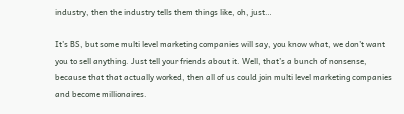industry, then the industry tells them things like, oh, just…

It’s BS, but some multi level marketing companies will say, you know what, we don’t want you to sell anything. Just tell your friends about it. Well, that’s a bunch of nonsense, because that that actually worked, then all of us could join multi level marketing companies and become millionaires.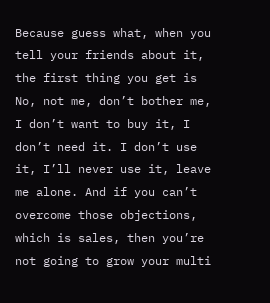Because guess what, when you tell your friends about it, the first thing you get is No, not me, don’t bother me, I don’t want to buy it, I don’t need it. I don’t use it, I’ll never use it, leave me alone. And if you can’t overcome those objections, which is sales, then you’re not going to grow your multi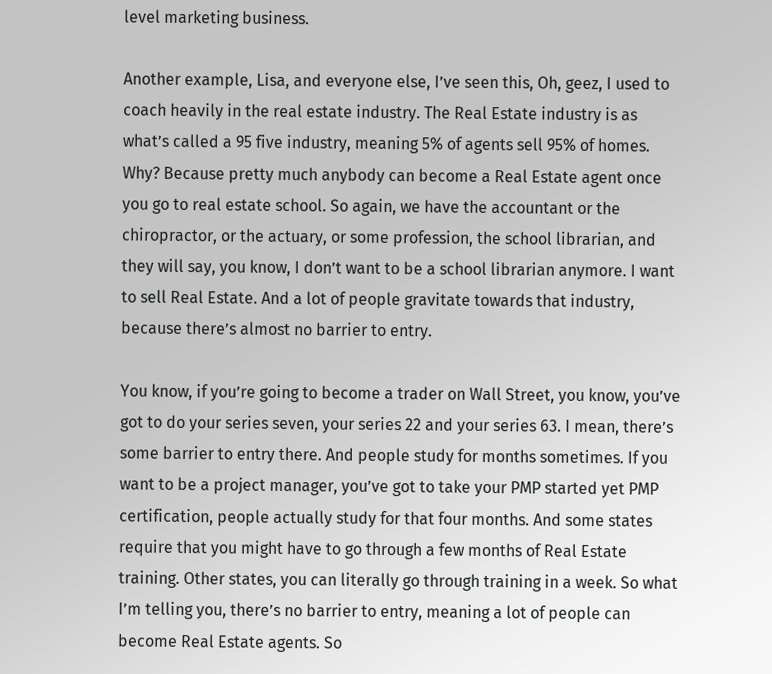level marketing business.

Another example, Lisa, and everyone else, I’ve seen this, Oh, geez, I used to coach heavily in the real estate industry. The Real Estate industry is as what’s called a 95 five industry, meaning 5% of agents sell 95% of homes. Why? Because pretty much anybody can become a Real Estate agent once you go to real estate school. So again, we have the accountant or the chiropractor, or the actuary, or some profession, the school librarian, and they will say, you know, I don’t want to be a school librarian anymore. I want to sell Real Estate. And a lot of people gravitate towards that industry, because there’s almost no barrier to entry.

You know, if you’re going to become a trader on Wall Street, you know, you’ve got to do your series seven, your series 22 and your series 63. I mean, there’s some barrier to entry there. And people study for months sometimes. If you want to be a project manager, you’ve got to take your PMP started yet PMP certification, people actually study for that four months. And some states require that you might have to go through a few months of Real Estate training. Other states, you can literally go through training in a week. So what I’m telling you, there’s no barrier to entry, meaning a lot of people can become Real Estate agents. So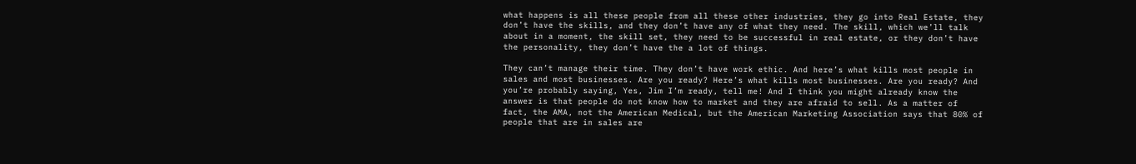what happens is all these people from all these other industries, they go into Real Estate, they don’t have the skills, and they don’t have any of what they need. The skill, which we’ll talk about in a moment, the skill set, they need to be successful in real estate, or they don’t have the personality, they don’t have the a lot of things.

They can’t manage their time. They don’t have work ethic. And here’s what kills most people in sales and most businesses. Are you ready? Here’s what kills most businesses. Are you ready? And you’re probably saying, Yes, Jim I’m ready, tell me! And I think you might already know the answer is that people do not know how to market and they are afraid to sell. As a matter of fact, the AMA, not the American Medical, but the American Marketing Association says that 80% of people that are in sales are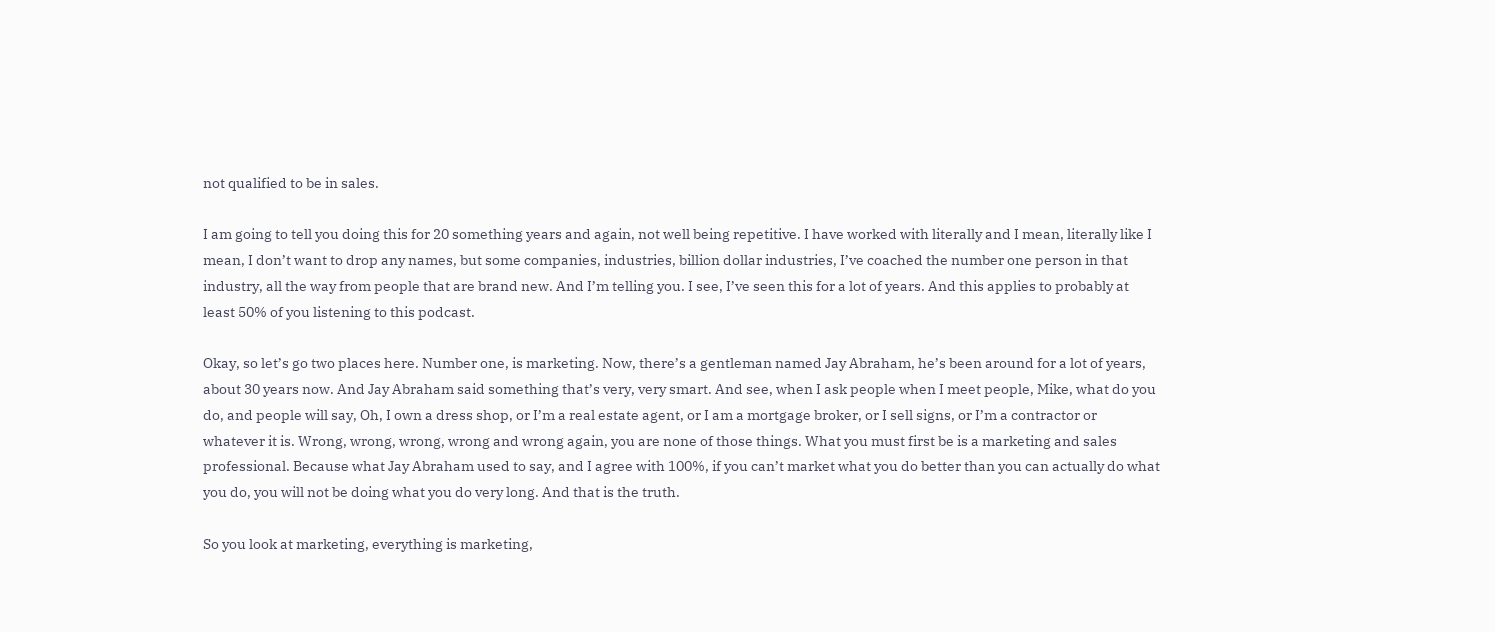not qualified to be in sales.

I am going to tell you doing this for 20 something years and again, not well being repetitive. I have worked with literally and I mean, literally like I mean, I don’t want to drop any names, but some companies, industries, billion dollar industries, I’ve coached the number one person in that industry, all the way from people that are brand new. And I’m telling you. I see, I’ve seen this for a lot of years. And this applies to probably at least 50% of you listening to this podcast.

Okay, so let’s go two places here. Number one, is marketing. Now, there’s a gentleman named Jay Abraham, he’s been around for a lot of years, about 30 years now. And Jay Abraham said something that’s very, very smart. And see, when I ask people when I meet people, Mike, what do you do, and people will say, Oh, I own a dress shop, or I’m a real estate agent, or I am a mortgage broker, or I sell signs, or I’m a contractor or whatever it is. Wrong, wrong, wrong, wrong and wrong again, you are none of those things. What you must first be is a marketing and sales professional. Because what Jay Abraham used to say, and I agree with 100%, if you can’t market what you do better than you can actually do what you do, you will not be doing what you do very long. And that is the truth.

So you look at marketing, everything is marketing,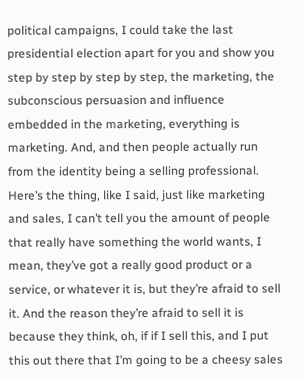political campaigns, I could take the last presidential election apart for you and show you step by step by step by step, the marketing, the subconscious persuasion and influence embedded in the marketing, everything is marketing. And, and then people actually run from the identity being a selling professional. Here’s the thing, like I said, just like marketing and sales, I can’t tell you the amount of people that really have something the world wants, I mean, they’ve got a really good product or a service, or whatever it is, but they’re afraid to sell it. And the reason they’re afraid to sell it is because they think, oh, if if I sell this, and I put this out there that I’m going to be a cheesy sales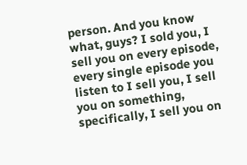person. And you know what, guys? I sold you, I sell you on every episode, every single episode you listen to I sell you, I sell you on something, specifically, I sell you on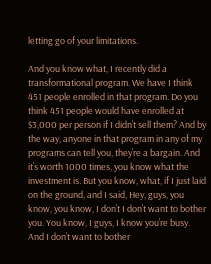letting go of your limitations.

And you know what, I recently did a transformational program. We have I think 451 people enrolled in that program. Do you think 451 people would have enrolled at $3,000 per person if I didn’t sell them? And by the way, anyone in that program in any of my programs can tell you, they’re a bargain. And it’s worth 1000 times, you know what the investment is. But you know, what, if I just laid on the ground, and I said, Hey, guys, you know, you know, I don’t I don’t want to bother you. You know, I guys, I know you’re busy. And I don’t want to bother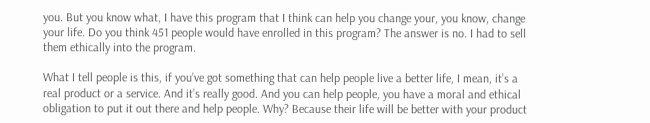you. But you know what, I have this program that I think can help you change your, you know, change your life. Do you think 451 people would have enrolled in this program? The answer is no. I had to sell them ethically into the program.

What I tell people is this, if you’ve got something that can help people live a better life, I mean, it’s a real product or a service. And it’s really good. And you can help people, you have a moral and ethical obligation to put it out there and help people. Why? Because their life will be better with your product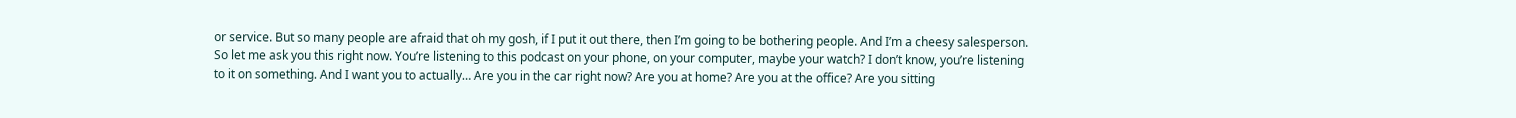or service. But so many people are afraid that oh my gosh, if I put it out there, then I’m going to be bothering people. And I’m a cheesy salesperson. So let me ask you this right now. You’re listening to this podcast on your phone, on your computer, maybe your watch? I don’t know, you’re listening to it on something. And I want you to actually… Are you in the car right now? Are you at home? Are you at the office? Are you sitting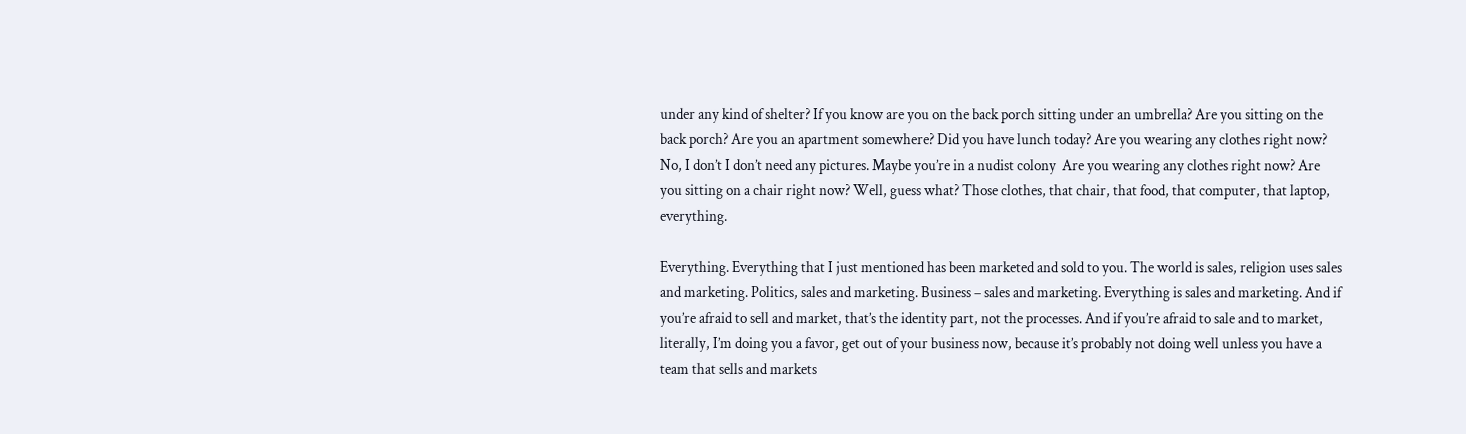under any kind of shelter? If you know are you on the back porch sitting under an umbrella? Are you sitting on the back porch? Are you an apartment somewhere? Did you have lunch today? Are you wearing any clothes right now? No, I don’t I don’t need any pictures. Maybe you’re in a nudist colony  Are you wearing any clothes right now? Are you sitting on a chair right now? Well, guess what? Those clothes, that chair, that food, that computer, that laptop, everything.

Everything. Everything that I just mentioned has been marketed and sold to you. The world is sales, religion uses sales and marketing. Politics, sales and marketing. Business – sales and marketing. Everything is sales and marketing. And if you’re afraid to sell and market, that’s the identity part, not the processes. And if you’re afraid to sale and to market, literally, I’m doing you a favor, get out of your business now, because it’s probably not doing well unless you have a team that sells and markets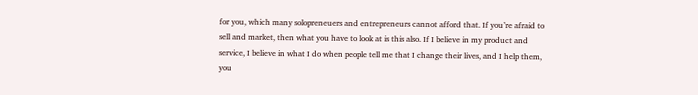for you, which many solopreneuers and entrepreneurs cannot afford that. If you’re afraid to sell and market, then what you have to look at is this also. If I believe in my product and service, I believe in what I do when people tell me that I change their lives, and I help them, you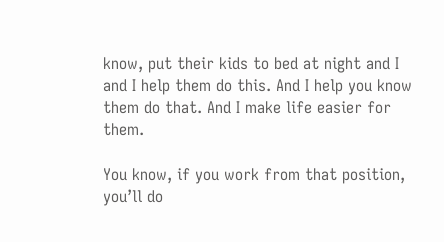know, put their kids to bed at night and I and I help them do this. And I help you know them do that. And I make life easier for them.

You know, if you work from that position, you’ll do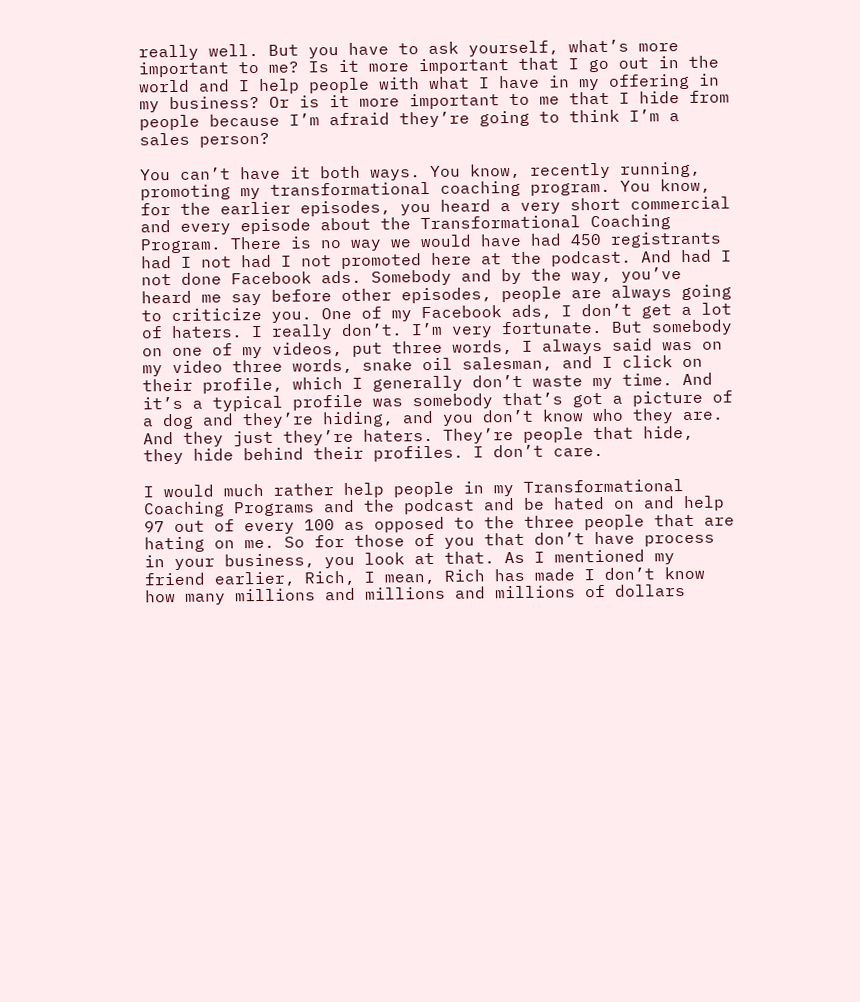really well. But you have to ask yourself, what’s more important to me? Is it more important that I go out in the world and I help people with what I have in my offering in my business? Or is it more important to me that I hide from people because I’m afraid they’re going to think I’m a sales person?

You can’t have it both ways. You know, recently running, promoting my transformational coaching program. You know, for the earlier episodes, you heard a very short commercial and every episode about the Transformational Coaching Program. There is no way we would have had 450 registrants had I not had I not promoted here at the podcast. And had I not done Facebook ads. Somebody and by the way, you’ve heard me say before other episodes, people are always going to criticize you. One of my Facebook ads, I don’t get a lot of haters. I really don’t. I’m very fortunate. But somebody on one of my videos, put three words, I always said was on my video three words, snake oil salesman, and I click on their profile, which I generally don’t waste my time. And it’s a typical profile was somebody that’s got a picture of a dog and they’re hiding, and you don’t know who they are. And they just they’re haters. They’re people that hide, they hide behind their profiles. I don’t care.

I would much rather help people in my Transformational Coaching Programs and the podcast and be hated on and help 97 out of every 100 as opposed to the three people that are hating on me. So for those of you that don’t have process in your business, you look at that. As I mentioned my friend earlier, Rich, I mean, Rich has made I don’t know how many millions and millions and millions of dollars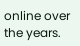online over the years.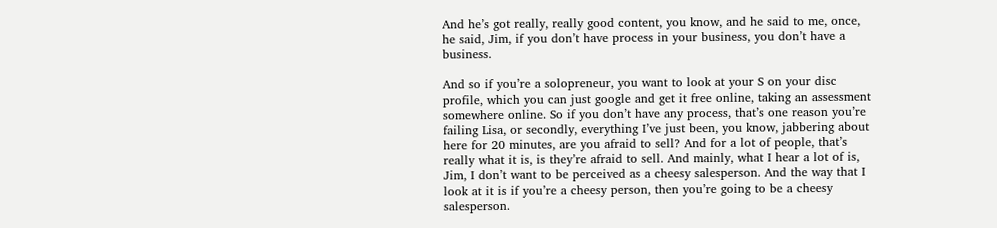And he’s got really, really good content, you know, and he said to me, once, he said, Jim, if you don’t have process in your business, you don’t have a business.

And so if you’re a solopreneur, you want to look at your S on your disc profile, which you can just google and get it free online, taking an assessment somewhere online. So if you don’t have any process, that’s one reason you’re failing Lisa, or secondly, everything I’ve just been, you know, jabbering about here for 20 minutes, are you afraid to sell? And for a lot of people, that’s really what it is, is they’re afraid to sell. And mainly, what I hear a lot of is, Jim, I don’t want to be perceived as a cheesy salesperson. And the way that I look at it is if you’re a cheesy person, then you’re going to be a cheesy salesperson.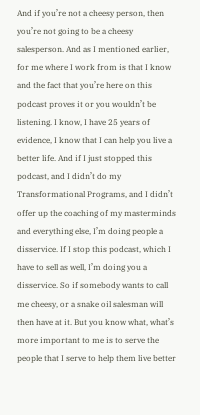And if you’re not a cheesy person, then you’re not going to be a cheesy salesperson. And as I mentioned earlier, for me where I work from is that I know and the fact that you’re here on this podcast proves it or you wouldn’t be listening. I know, I have 25 years of evidence, I know that I can help you live a better life. And if I just stopped this podcast, and I didn’t do my Transformational Programs, and I didn’t offer up the coaching of my masterminds and everything else, I’m doing people a disservice. If I stop this podcast, which I have to sell as well, I’m doing you a disservice. So if somebody wants to call me cheesy, or a snake oil salesman will then have at it. But you know what, what’s more important to me is to serve the people that I serve to help them live better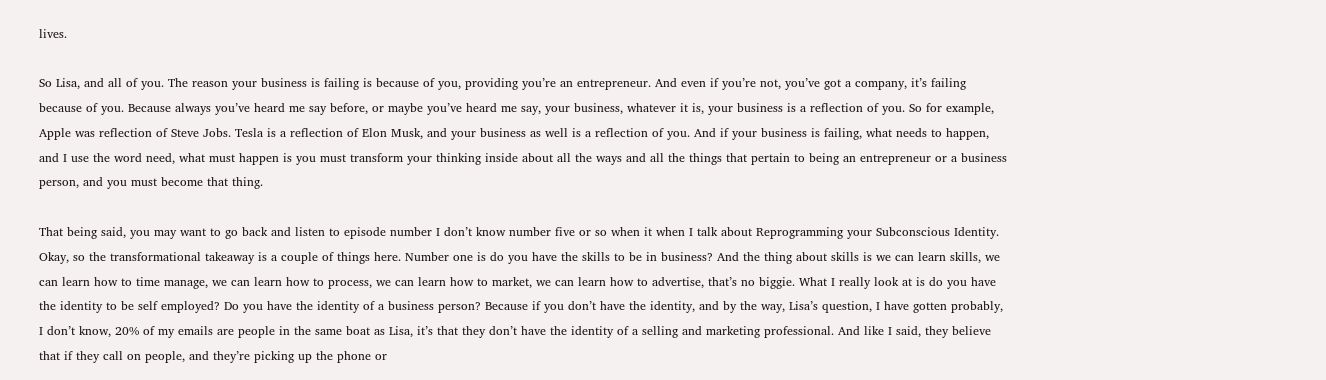lives.

So Lisa, and all of you. The reason your business is failing is because of you, providing you’re an entrepreneur. And even if you’re not, you’ve got a company, it’s failing because of you. Because always you’ve heard me say before, or maybe you’ve heard me say, your business, whatever it is, your business is a reflection of you. So for example, Apple was reflection of Steve Jobs. Tesla is a reflection of Elon Musk, and your business as well is a reflection of you. And if your business is failing, what needs to happen, and I use the word need, what must happen is you must transform your thinking inside about all the ways and all the things that pertain to being an entrepreneur or a business person, and you must become that thing.

That being said, you may want to go back and listen to episode number I don’t know number five or so when it when I talk about Reprogramming your Subconscious Identity. Okay, so the transformational takeaway is a couple of things here. Number one is do you have the skills to be in business? And the thing about skills is we can learn skills, we can learn how to time manage, we can learn how to process, we can learn how to market, we can learn how to advertise, that’s no biggie. What I really look at is do you have the identity to be self employed? Do you have the identity of a business person? Because if you don’t have the identity, and by the way, Lisa’s question, I have gotten probably, I don’t know, 20% of my emails are people in the same boat as Lisa, it’s that they don’t have the identity of a selling and marketing professional. And like I said, they believe that if they call on people, and they’re picking up the phone or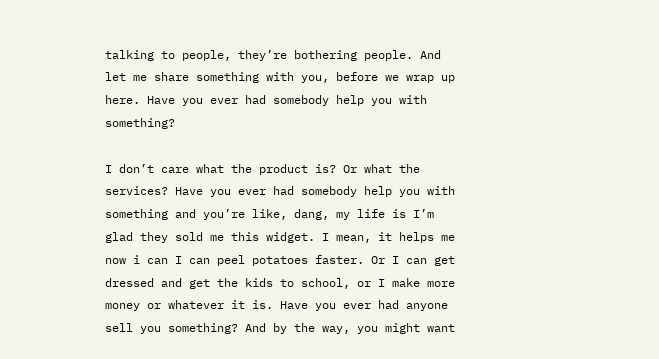talking to people, they’re bothering people. And let me share something with you, before we wrap up here. Have you ever had somebody help you with something?

I don’t care what the product is? Or what the services? Have you ever had somebody help you with something and you’re like, dang, my life is I’m glad they sold me this widget. I mean, it helps me now i can I can peel potatoes faster. Or I can get dressed and get the kids to school, or I make more money or whatever it is. Have you ever had anyone sell you something? And by the way, you might want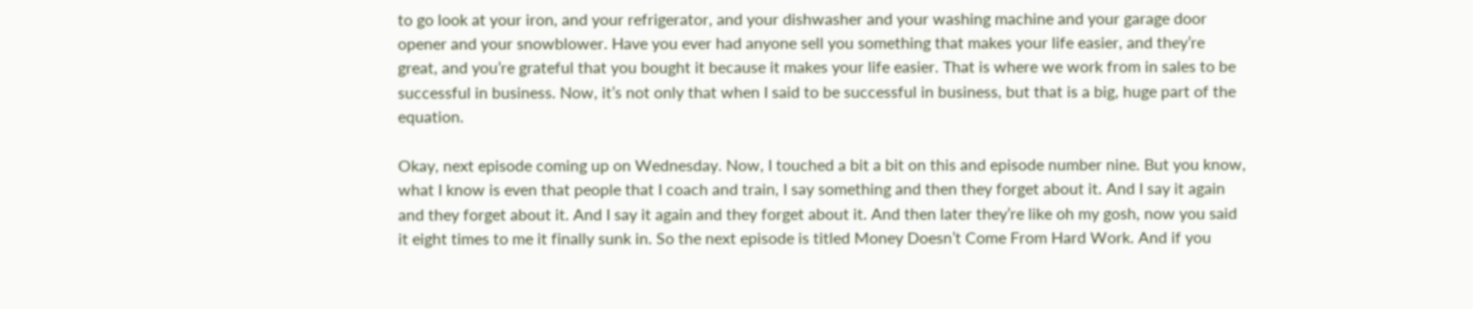to go look at your iron, and your refrigerator, and your dishwasher and your washing machine and your garage door opener and your snowblower. Have you ever had anyone sell you something that makes your life easier, and they’re great, and you’re grateful that you bought it because it makes your life easier. That is where we work from in sales to be successful in business. Now, it’s not only that when I said to be successful in business, but that is a big, huge part of the equation.

Okay, next episode coming up on Wednesday. Now, I touched a bit a bit on this and episode number nine. But you know, what I know is even that people that I coach and train, I say something and then they forget about it. And I say it again and they forget about it. And I say it again and they forget about it. And then later they’re like oh my gosh, now you said it eight times to me it finally sunk in. So the next episode is titled Money Doesn’t Come From Hard Work. And if you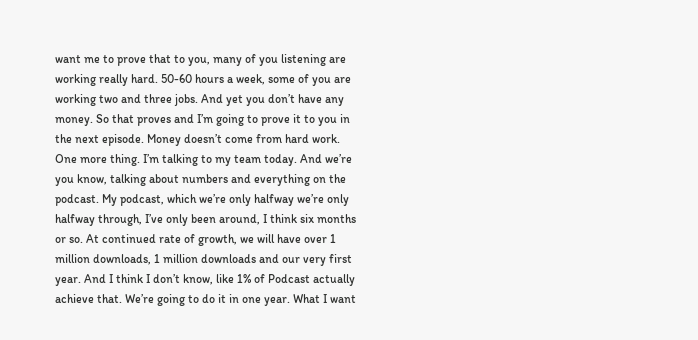want me to prove that to you, many of you listening are working really hard. 50-60 hours a week, some of you are working two and three jobs. And yet you don’t have any money. So that proves and I’m going to prove it to you in the next episode. Money doesn’t come from hard work. One more thing. I’m talking to my team today. And we’re you know, talking about numbers and everything on the podcast. My podcast, which we’re only halfway we’re only halfway through, I’ve only been around, I think six months or so. At continued rate of growth, we will have over 1 million downloads, 1 million downloads and our very first year. And I think I don’t know, like 1% of Podcast actually achieve that. We’re going to do it in one year. What I want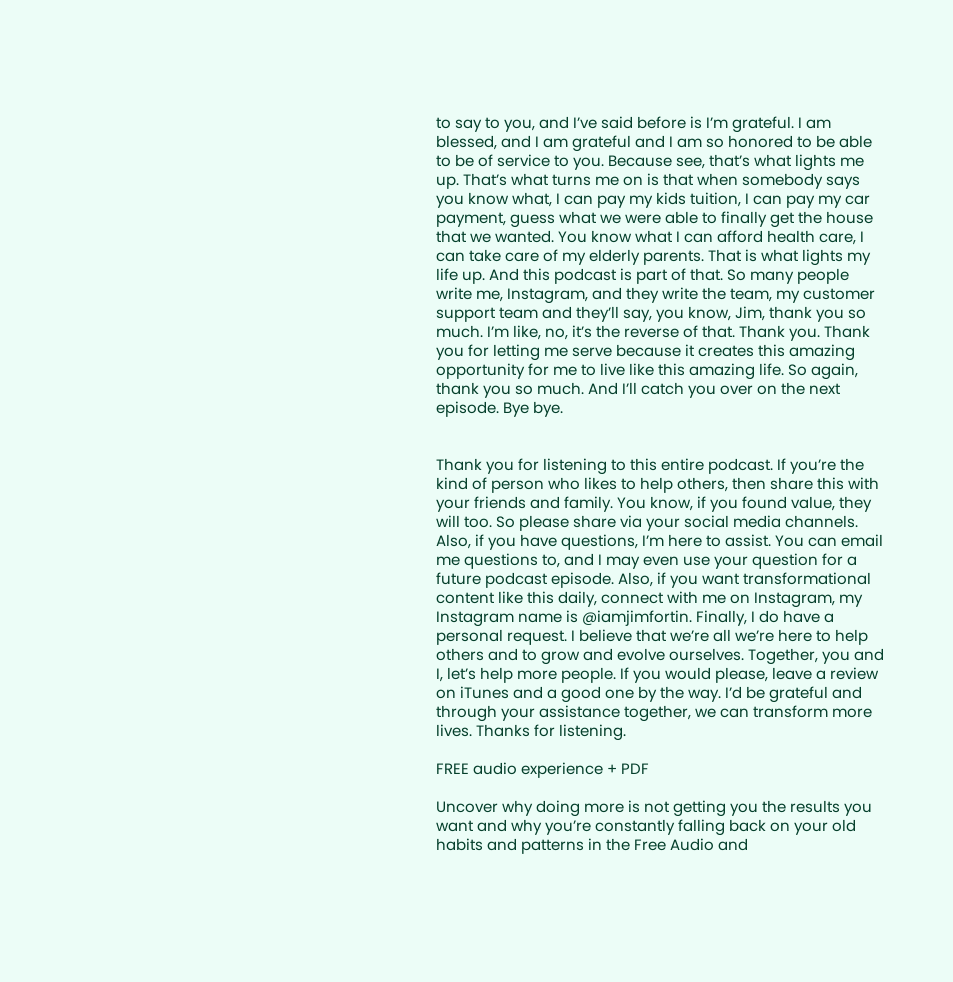to say to you, and I’ve said before is I’m grateful. I am blessed, and I am grateful and I am so honored to be able to be of service to you. Because see, that’s what lights me up. That’s what turns me on is that when somebody says you know what, I can pay my kids tuition, I can pay my car payment, guess what we were able to finally get the house that we wanted. You know what I can afford health care, I can take care of my elderly parents. That is what lights my life up. And this podcast is part of that. So many people write me, Instagram, and they write the team, my customer support team and they’ll say, you know, Jim, thank you so much. I’m like, no, it’s the reverse of that. Thank you. Thank you for letting me serve because it creates this amazing opportunity for me to live like this amazing life. So again, thank you so much. And I’ll catch you over on the next episode. Bye bye.


Thank you for listening to this entire podcast. If you’re the kind of person who likes to help others, then share this with your friends and family. You know, if you found value, they will too. So please share via your social media channels. Also, if you have questions, I’m here to assist. You can email me questions to, and I may even use your question for a future podcast episode. Also, if you want transformational content like this daily, connect with me on Instagram, my Instagram name is @iamjimfortin. Finally, I do have a personal request. I believe that we’re all we’re here to help others and to grow and evolve ourselves. Together, you and I, let’s help more people. If you would please, leave a review on iTunes and a good one by the way. I’d be grateful and through your assistance together, we can transform more lives. Thanks for listening.

FREE audio experience + PDF

Uncover why doing more is not getting you the results you want and why you’re constantly falling back on your old habits and patterns in the Free Audio and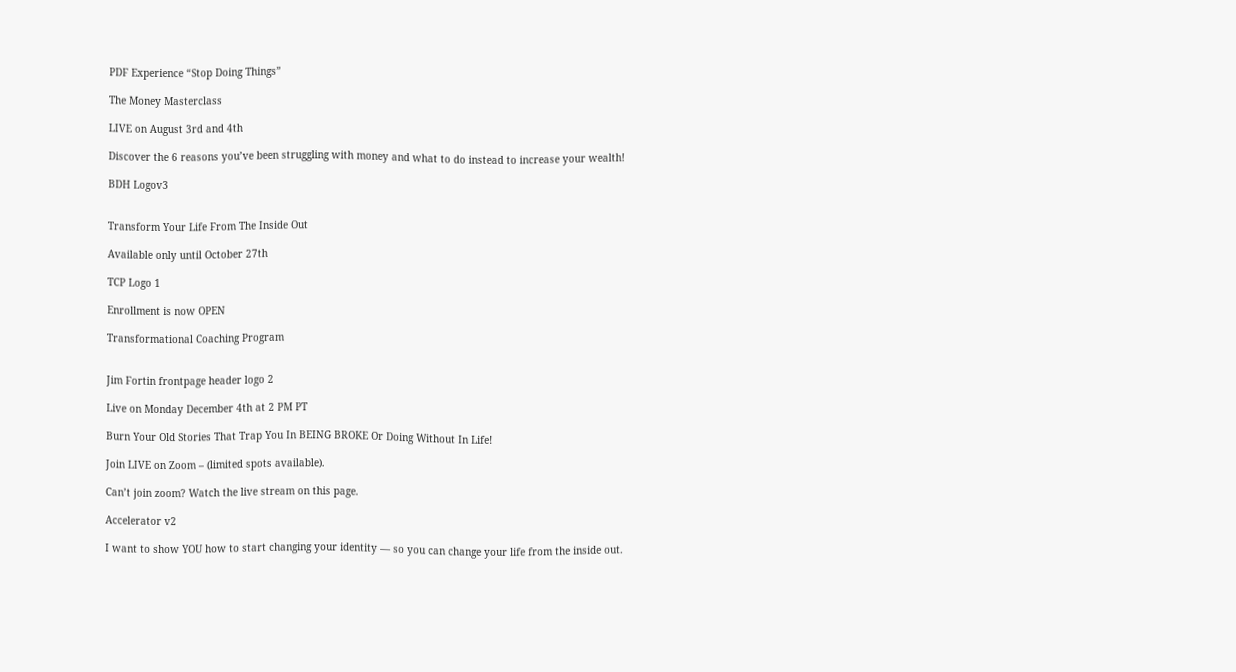PDF Experience “Stop Doing Things”

The Money Masterclass

LIVE on August 3rd and 4th

Discover the 6 reasons you’ve been struggling with money and what to do instead to increase your wealth!

BDH Logov3


Transform Your Life From The Inside Out

Available only until October 27th

TCP Logo 1

Enrollment is now OPEN

Transformational Coaching Program


Jim Fortin frontpage header logo 2

Live on Monday December 4th at 2 PM PT

Burn Your Old Stories That Trap You In BEING BROKE Or Doing Without In Life!

Join LIVE on Zoom – (limited spots available).

Can’t join zoom? Watch the live stream on this page.

Accelerator v2

I want to show YOU how to start changing your identity — so you can change your life from the inside out.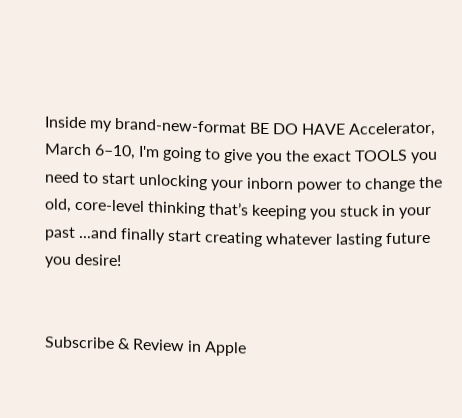Inside my brand-new-format BE DO HAVE Accelerator, March 6–10, I'm going to give you the exact TOOLS you need to start unlocking your inborn power to change the old, core-level thinking that’s keeping you stuck in your past ...and finally start creating whatever lasting future you desire!


Subscribe & Review in Apple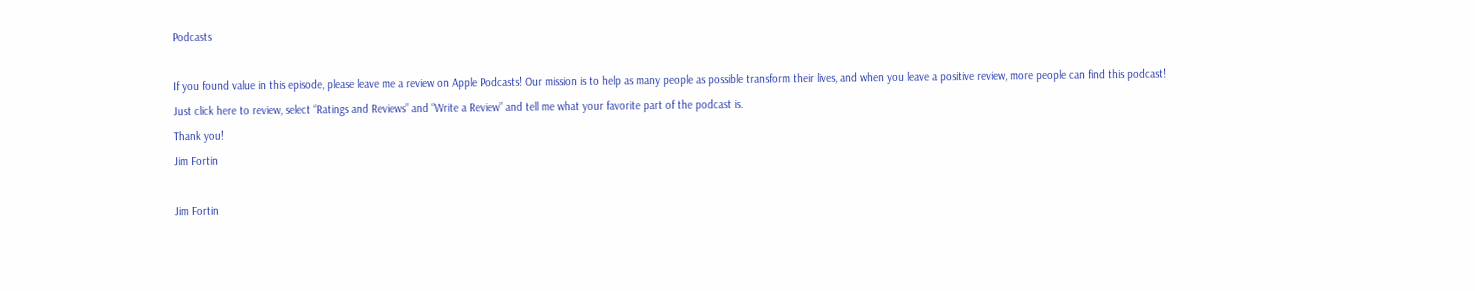Podcasts

If you found value in this episode, please leave me a review on Apple Podcasts! Our mission is to help as many people as possible transform their lives, and when you leave a positive review, more people can find this podcast! Just click here to review, select “Ratings and Reviews” and “Write a Review” and tell me what your favorite part of the podcast is.
Thank you!
Jim Fortin

Jim Fortin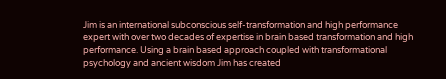Jim is an international subconscious self-transformation and high performance expert with over two decades of expertise in brain based transformation and high performance. Using a brain based approach coupled with transformational psychology and ancient wisdom Jim has created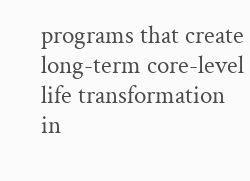programs that create long-term core-level life transformation in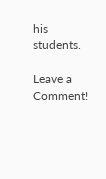his students.

Leave a Comment!